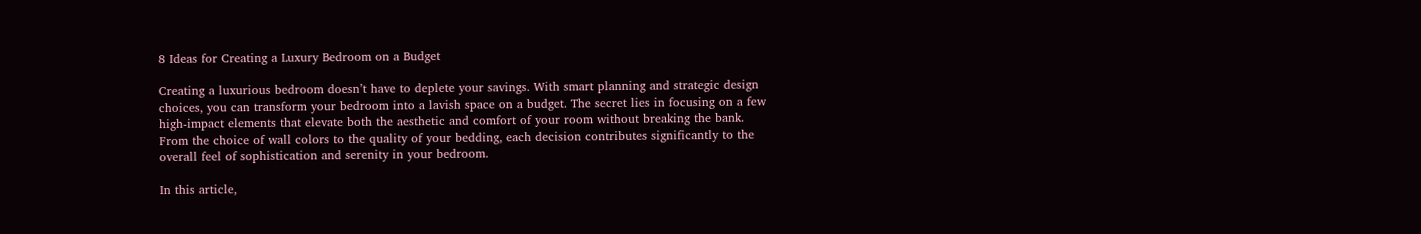8 Ideas for Creating a Luxury Bedroom on a Budget

Creating a luxurious bedroom doesn’t have to deplete your savings. With smart planning and strategic design choices, you can transform your bedroom into a lavish space on a budget. The secret lies in focusing on a few high-impact elements that elevate both the aesthetic and comfort of your room without breaking the bank. From the choice of wall colors to the quality of your bedding, each decision contributes significantly to the overall feel of sophistication and serenity in your bedroom.

In this article,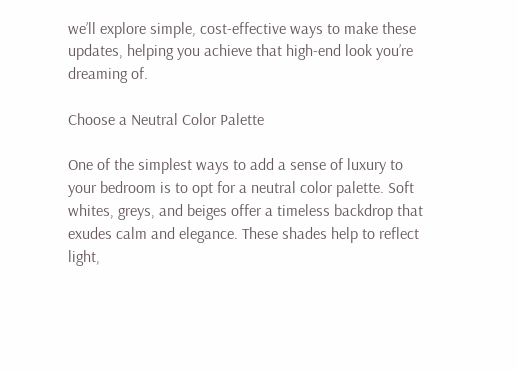we’ll explore simple, cost-effective ways to make these updates, helping you achieve that high-end look you’re dreaming of.

Choose a Neutral Color Palette

One of the simplest ways to add a sense of luxury to your bedroom is to opt for a neutral color palette. Soft whites, greys, and beiges offer a timeless backdrop that exudes calm and elegance. These shades help to reflect light,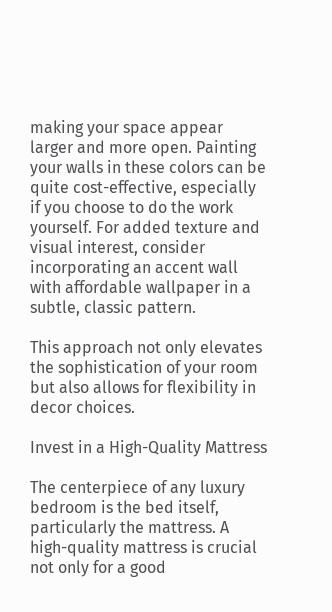making your space appear larger and more open. Painting your walls in these colors can be quite cost-effective, especially if you choose to do the work yourself. For added texture and visual interest, consider incorporating an accent wall with affordable wallpaper in a subtle, classic pattern.

This approach not only elevates the sophistication of your room but also allows for flexibility in decor choices.

Invest in a High-Quality Mattress

The centerpiece of any luxury bedroom is the bed itself, particularly the mattress. A high-quality mattress is crucial not only for a good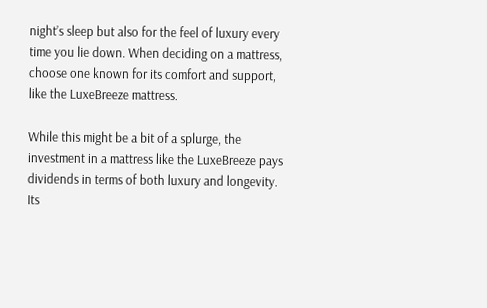night’s sleep but also for the feel of luxury every time you lie down. When deciding on a mattress, choose one known for its comfort and support, like the LuxeBreeze mattress.

While this might be a bit of a splurge, the investment in a mattress like the LuxeBreeze pays dividends in terms of both luxury and longevity. Its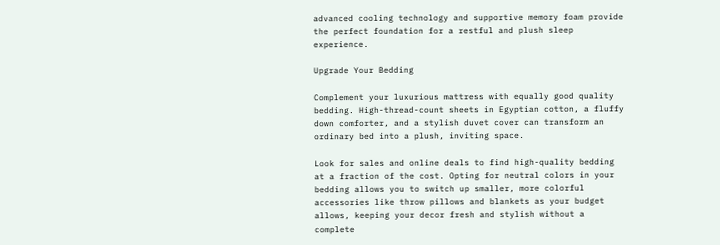advanced cooling technology and supportive memory foam provide the perfect foundation for a restful and plush sleep experience.

Upgrade Your Bedding

Complement your luxurious mattress with equally good quality bedding. High-thread-count sheets in Egyptian cotton, a fluffy down comforter, and a stylish duvet cover can transform an ordinary bed into a plush, inviting space.

Look for sales and online deals to find high-quality bedding at a fraction of the cost. Opting for neutral colors in your bedding allows you to switch up smaller, more colorful accessories like throw pillows and blankets as your budget allows, keeping your decor fresh and stylish without a complete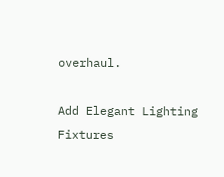overhaul.

Add Elegant Lighting Fixtures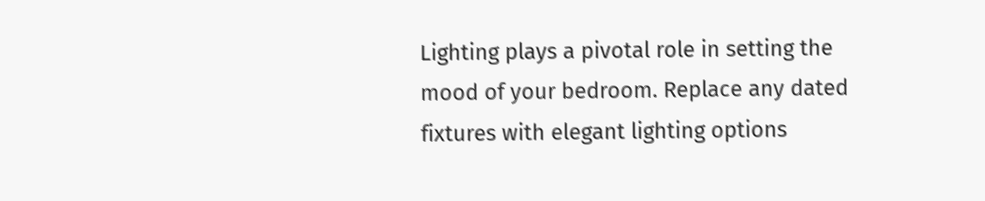Lighting plays a pivotal role in setting the mood of your bedroom. Replace any dated fixtures with elegant lighting options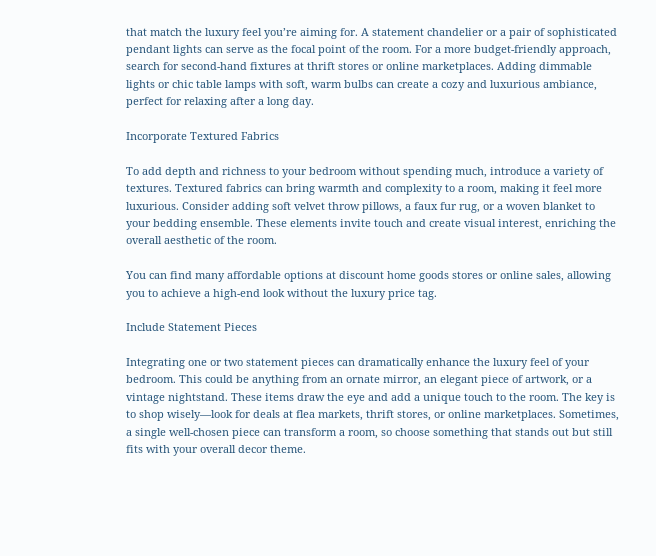that match the luxury feel you’re aiming for. A statement chandelier or a pair of sophisticated pendant lights can serve as the focal point of the room. For a more budget-friendly approach, search for second-hand fixtures at thrift stores or online marketplaces. Adding dimmable lights or chic table lamps with soft, warm bulbs can create a cozy and luxurious ambiance, perfect for relaxing after a long day.

Incorporate Textured Fabrics

To add depth and richness to your bedroom without spending much, introduce a variety of textures. Textured fabrics can bring warmth and complexity to a room, making it feel more luxurious. Consider adding soft velvet throw pillows, a faux fur rug, or a woven blanket to your bedding ensemble. These elements invite touch and create visual interest, enriching the overall aesthetic of the room.

You can find many affordable options at discount home goods stores or online sales, allowing you to achieve a high-end look without the luxury price tag.

Include Statement Pieces

Integrating one or two statement pieces can dramatically enhance the luxury feel of your bedroom. This could be anything from an ornate mirror, an elegant piece of artwork, or a vintage nightstand. These items draw the eye and add a unique touch to the room. The key is to shop wisely—look for deals at flea markets, thrift stores, or online marketplaces. Sometimes, a single well-chosen piece can transform a room, so choose something that stands out but still fits with your overall decor theme.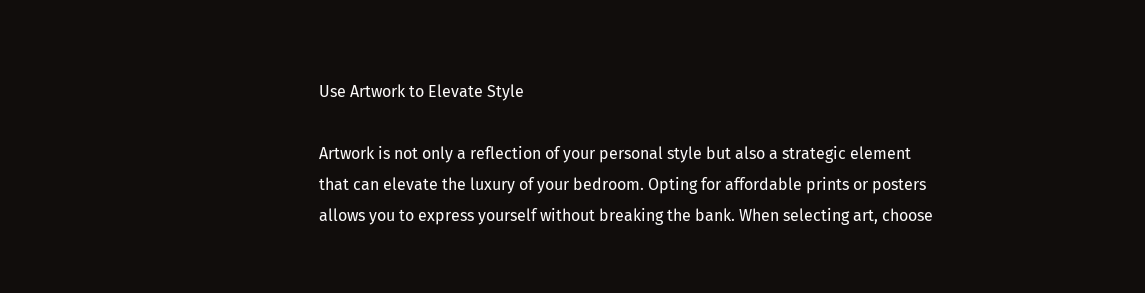Use Artwork to Elevate Style

Artwork is not only a reflection of your personal style but also a strategic element that can elevate the luxury of your bedroom. Opting for affordable prints or posters allows you to express yourself without breaking the bank. When selecting art, choose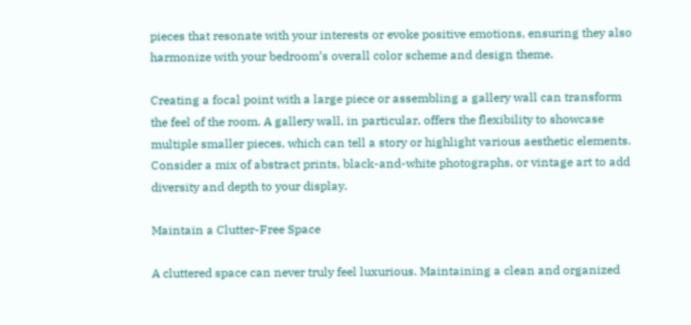pieces that resonate with your interests or evoke positive emotions, ensuring they also harmonize with your bedroom’s overall color scheme and design theme.

Creating a focal point with a large piece or assembling a gallery wall can transform the feel of the room. A gallery wall, in particular, offers the flexibility to showcase multiple smaller pieces, which can tell a story or highlight various aesthetic elements. Consider a mix of abstract prints, black-and-white photographs, or vintage art to add diversity and depth to your display.

Maintain a Clutter-Free Space

A cluttered space can never truly feel luxurious. Maintaining a clean and organized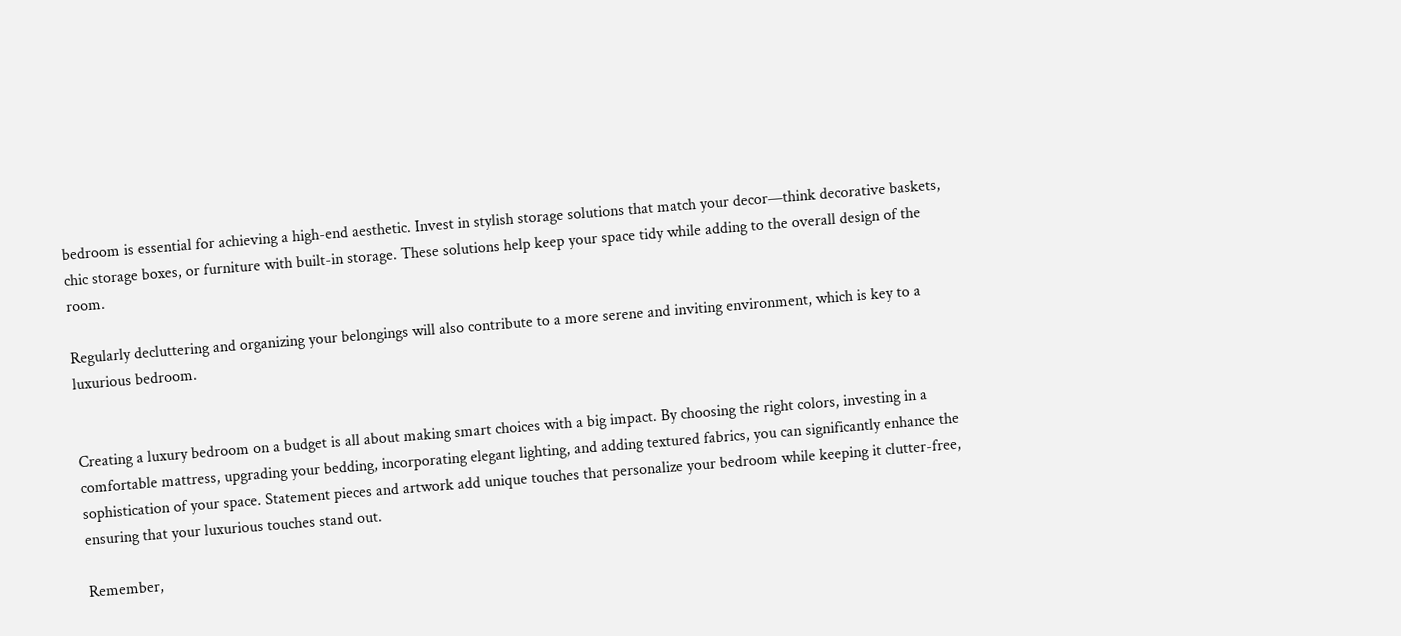bedroom is essential for achieving a high-end aesthetic. Invest in stylish storage solutions that match your decor—think decorative baskets, chic storage boxes, or furniture with built-in storage. These solutions help keep your space tidy while adding to the overall design of the room.

Regularly decluttering and organizing your belongings will also contribute to a more serene and inviting environment, which is key to a luxurious bedroom.


Creating a luxury bedroom on a budget is all about making smart choices with a big impact. By choosing the right colors, investing in a comfortable mattress, upgrading your bedding, incorporating elegant lighting, and adding textured fabrics, you can significantly enhance the sophistication of your space. Statement pieces and artwork add unique touches that personalize your bedroom while keeping it clutter-free, ensuring that your luxurious touches stand out.

Remember,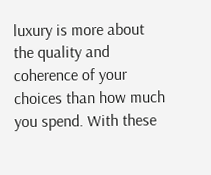luxury is more about the quality and coherence of your choices than how much you spend. With these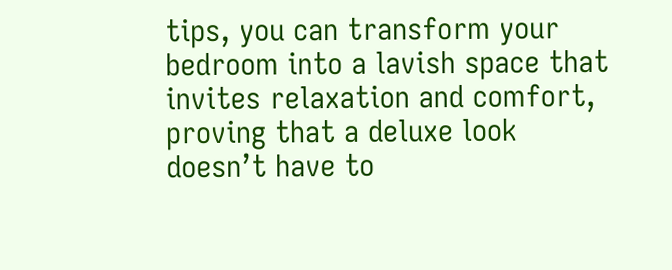tips, you can transform your bedroom into a lavish space that invites relaxation and comfort, proving that a deluxe look doesn’t have to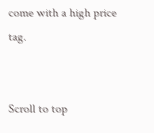come with a high price tag.


Scroll to top